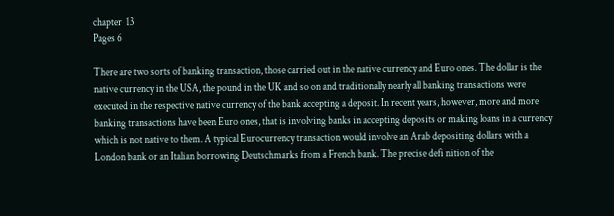chapter  13
Pages 6

There are two sorts of banking transaction, those carried out in the native currency and Euro ones. The dollar is the native currency in the USA, the pound in the UK and so on and traditionally nearly all banking transactions were executed in the respective native currency of the bank accepting a deposit. In recent years, however, more and more banking transactions have been Euro ones, that is involving banks in accepting deposits or making loans in a currency which is not native to them. A typical Eurocurrency transaction would involve an Arab depositing dollars with a London bank or an Italian borrowing Deutschmarks from a French bank. The precise defi nition of the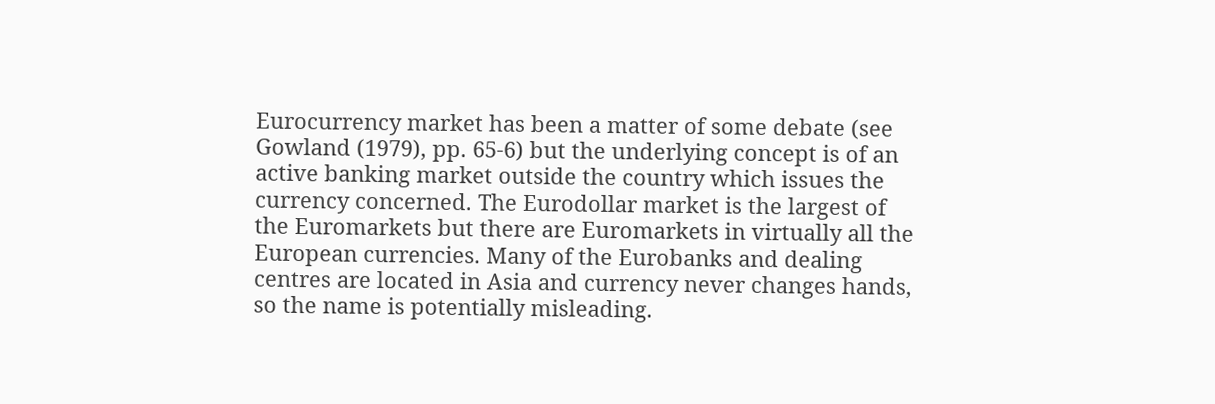Eurocurrency market has been a matter of some debate (see Gowland (1979), pp. 65-6) but the underlying concept is of an active banking market outside the country which issues the currency concerned. The Eurodollar market is the largest of the Euromarkets but there are Euromarkets in virtually all the European currencies. Many of the Eurobanks and dealing centres are located in Asia and currency never changes hands, so the name is potentially misleading.